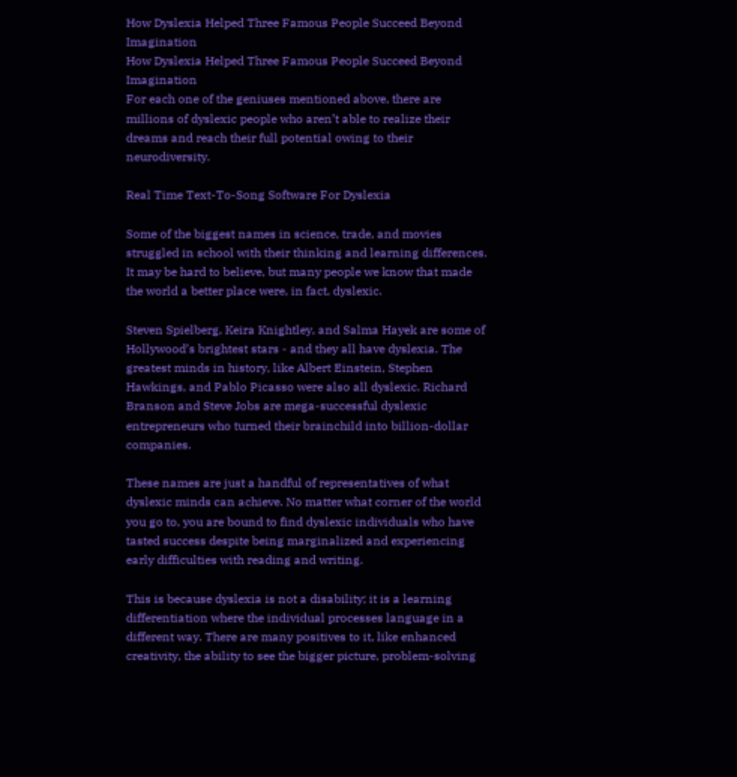How Dyslexia Helped Three Famous People Succeed Beyond Imagination
How Dyslexia Helped Three Famous People Succeed Beyond Imagination
For each one of the geniuses mentioned above, there are millions of dyslexic people who aren’t able to realize their dreams and reach their full potential owing to their neurodiversity.

Real Time Text-To-Song Software For Dyslexia

Some of the biggest names in science, trade, and movies struggled in school with their thinking and learning differences. It may be hard to believe, but many people we know that made the world a better place were, in fact, dyslexic.

Steven Spielberg, Keira Knightley, and Salma Hayek are some of Hollywood’s brightest stars - and they all have dyslexia. The greatest minds in history, like Albert Einstein, Stephen Hawkings, and Pablo Picasso were also all dyslexic. Richard Branson and Steve Jobs are mega-successful dyslexic entrepreneurs who turned their brainchild into billion-dollar companies.

These names are just a handful of representatives of what dyslexic minds can achieve. No matter what corner of the world you go to, you are bound to find dyslexic individuals who have tasted success despite being marginalized and experiencing early difficulties with reading and writing.

This is because dyslexia is not a disability; it is a learning differentiation where the individual processes language in a different way. There are many positives to it, like enhanced creativity, the ability to see the bigger picture, problem-solving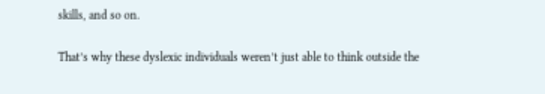skills, and so on.

That’s why these dyslexic individuals weren’t just able to think outside the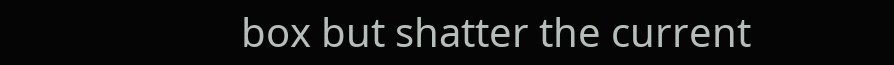box but shatter the current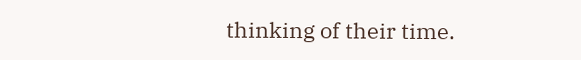thinking of their time.